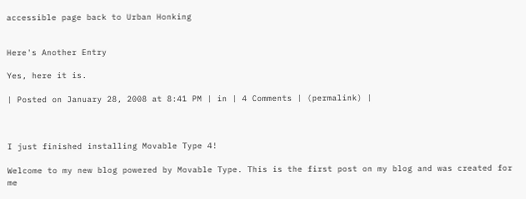accessible page back to Urban Honking


Here's Another Entry

Yes, here it is.

| Posted on January 28, 2008 at 8:41 PM | in | 4 Comments | (permalink) |



I just finished installing Movable Type 4!

Welcome to my new blog powered by Movable Type. This is the first post on my blog and was created for me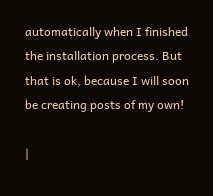automatically when I finished the installation process. But that is ok, because I will soon be creating posts of my own!

|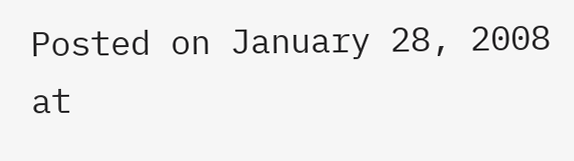Posted on January 28, 2008 at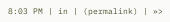8:03 PM | in | (permalink) | »>